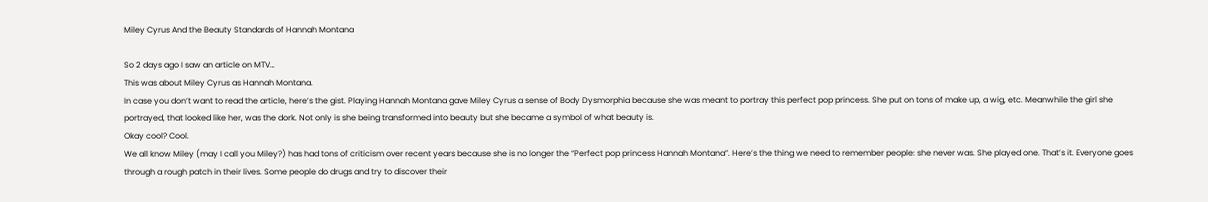Miley Cyrus And the Beauty Standards of Hannah Montana

So 2 days ago I saw an article on MTV…
This was about Miley Cyrus as Hannah Montana.
In case you don’t want to read the article, here’s the gist. Playing Hannah Montana gave Miley Cyrus a sense of Body Dysmorphia because she was meant to portray this perfect pop princess. She put on tons of make up, a wig, etc. Meanwhile the girl she portrayed, that looked like her, was the dork. Not only is she being transformed into beauty but she became a symbol of what beauty is.
Okay cool? Cool.
We all know Miley (may I call you Miley?) has had tons of criticism over recent years because she is no longer the “Perfect pop princess Hannah Montana”. Here’s the thing we need to remember people: she never was. She played one. That’s it. Everyone goes through a rough patch in their lives. Some people do drugs and try to discover their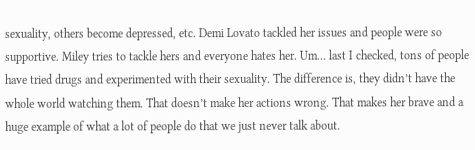sexuality, others become depressed, etc. Demi Lovato tackled her issues and people were so supportive. Miley tries to tackle hers and everyone hates her. Um… last I checked, tons of people have tried drugs and experimented with their sexuality. The difference is, they didn’t have the whole world watching them. That doesn’t make her actions wrong. That makes her brave and a huge example of what a lot of people do that we just never talk about.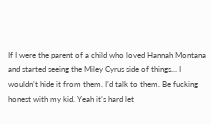If I were the parent of a child who loved Hannah Montana and started seeing the Miley Cyrus side of things… I wouldn’t hide it from them. I’d talk to them. Be fucking honest with my kid. Yeah it’s hard let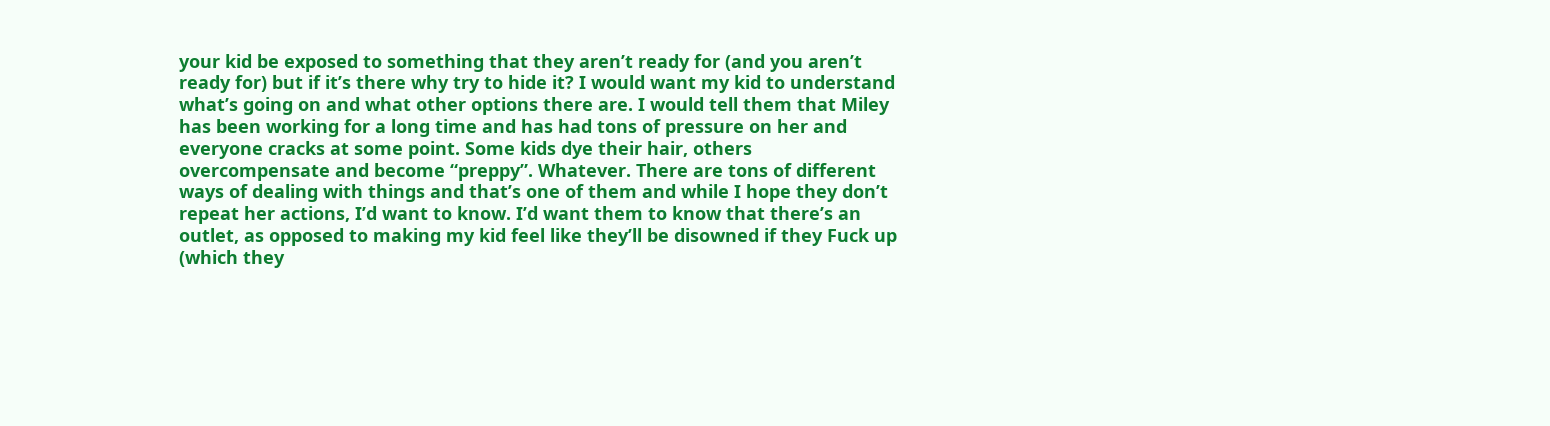your kid be exposed to something that they aren’t ready for (and you aren’t ready for) but if it’s there why try to hide it? I would want my kid to understand what’s going on and what other options there are. I would tell them that Miley has been working for a long time and has had tons of pressure on her and everyone cracks at some point. Some kids dye their hair, others overcompensate and become “preppy”. Whatever. There are tons of different ways of dealing with things and that’s one of them and while I hope they don’t repeat her actions, I’d want to know. I’d want them to know that there’s an outlet, as opposed to making my kid feel like they’ll be disowned if they Fuck up (which they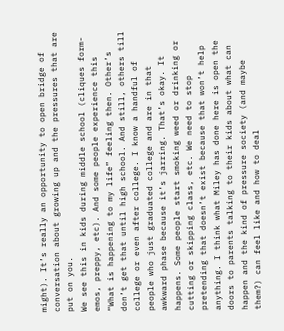might). It’s really an opportunity to open bridge of conversation about growing up and the pressures that are put on you.
We see this in kids during middle school (cliques form-emos, preppy, etc). And some people experience this “What is happening to my life” feeling then. Other’s don’t get that until high school. And still, others till college or even after college. I know a handful of people who just graduated college and are in that awkward phase because it’s jarring. That’s okay. It happens. Some people start smoking weed or drinking or cutting or skipping class, etc. We need to stop pretending that doesn’t exist because that won’t help anything. I think what Miley has done here is open the doors to parents talking to their kids about what can happen and the kind of pressure society (and maybe them?) can feel like and how to deal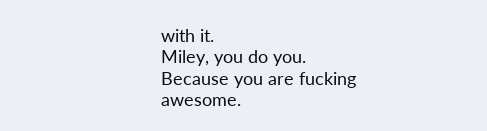with it.
Miley, you do you. Because you are fucking awesome.